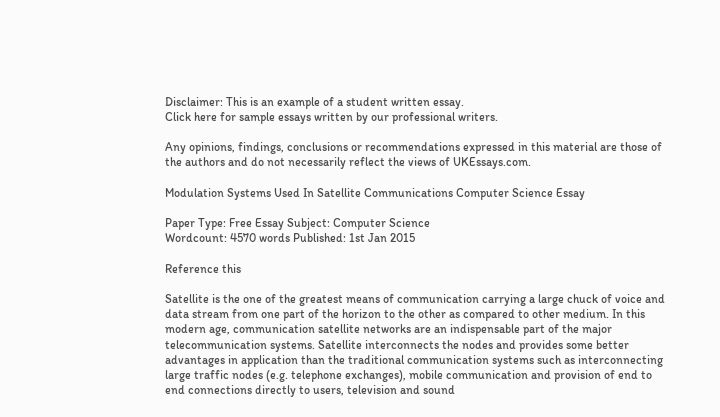Disclaimer: This is an example of a student written essay.
Click here for sample essays written by our professional writers.

Any opinions, findings, conclusions or recommendations expressed in this material are those of the authors and do not necessarily reflect the views of UKEssays.com.

Modulation Systems Used In Satellite Communications Computer Science Essay

Paper Type: Free Essay Subject: Computer Science
Wordcount: 4570 words Published: 1st Jan 2015

Reference this

Satellite is the one of the greatest means of communication carrying a large chuck of voice and data stream from one part of the horizon to the other as compared to other medium. In this modern age, communication satellite networks are an indispensable part of the major telecommunication systems. Satellite interconnects the nodes and provides some better advantages in application than the traditional communication systems such as interconnecting large traffic nodes (e.g. telephone exchanges), mobile communication and provision of end to end connections directly to users, television and sound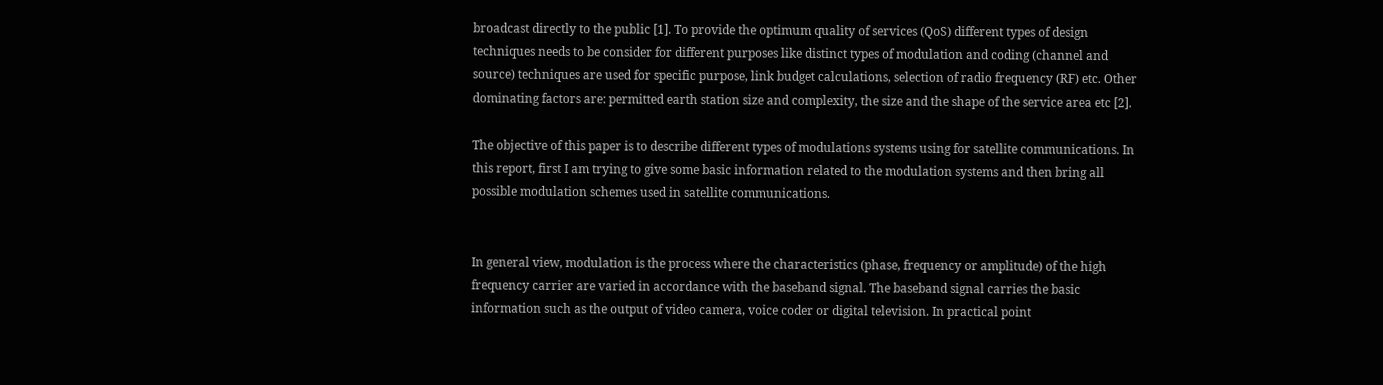broadcast directly to the public [1]. To provide the optimum quality of services (QoS) different types of design techniques needs to be consider for different purposes like distinct types of modulation and coding (channel and source) techniques are used for specific purpose, link budget calculations, selection of radio frequency (RF) etc. Other dominating factors are: permitted earth station size and complexity, the size and the shape of the service area etc [2].

The objective of this paper is to describe different types of modulations systems using for satellite communications. In this report, first I am trying to give some basic information related to the modulation systems and then bring all possible modulation schemes used in satellite communications.


In general view, modulation is the process where the characteristics (phase, frequency or amplitude) of the high frequency carrier are varied in accordance with the baseband signal. The baseband signal carries the basic information such as the output of video camera, voice coder or digital television. In practical point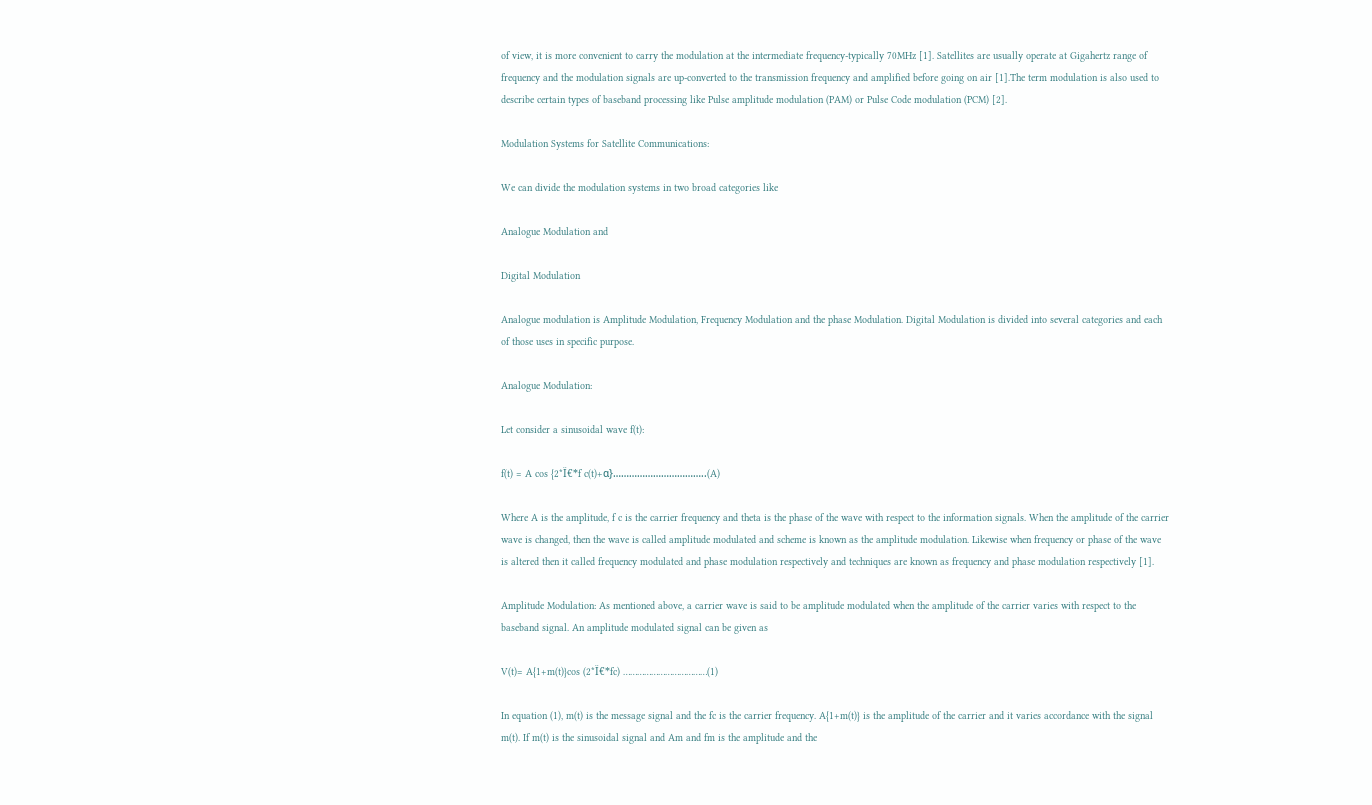of view, it is more convenient to carry the modulation at the intermediate frequency-typically 70MHz [1]. Satellites are usually operate at Gigahertz range of frequency and the modulation signals are up-converted to the transmission frequency and amplified before going on air [1].The term modulation is also used to describe certain types of baseband processing like Pulse amplitude modulation (PAM) or Pulse Code modulation (PCM) [2].

Modulation Systems for Satellite Communications:

We can divide the modulation systems in two broad categories like

Analogue Modulation and

Digital Modulation

Analogue modulation is Amplitude Modulation, Frequency Modulation and the phase Modulation. Digital Modulation is divided into several categories and each of those uses in specific purpose.

Analogue Modulation:

Let consider a sinusoidal wave f(t):

f(t) = A cos {2*Ï€*f c(t)+α}……………………………..(A)

Where A is the amplitude, f c is the carrier frequency and theta is the phase of the wave with respect to the information signals. When the amplitude of the carrier wave is changed, then the wave is called amplitude modulated and scheme is known as the amplitude modulation. Likewise when frequency or phase of the wave is altered then it called frequency modulated and phase modulation respectively and techniques are known as frequency and phase modulation respectively [1].

Amplitude Modulation: As mentioned above, a carrier wave is said to be amplitude modulated when the amplitude of the carrier varies with respect to the baseband signal. An amplitude modulated signal can be given as

V(t)= A{1+m(t)}cos (2*Ï€*fc) ………………………………(1)

In equation (1), m(t) is the message signal and the fc is the carrier frequency. A{1+m(t)} is the amplitude of the carrier and it varies accordance with the signal m(t). If m(t) is the sinusoidal signal and Am and fm is the amplitude and the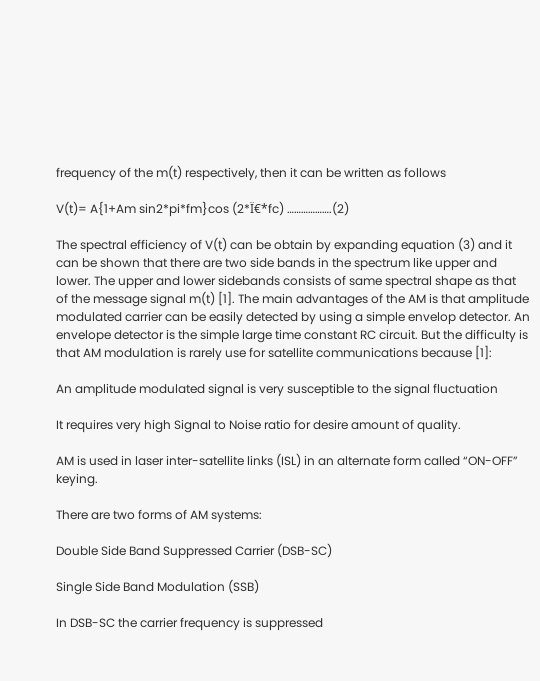frequency of the m(t) respectively, then it can be written as follows

V(t)= A{1+Am sin2*pi*fm}cos (2*Ï€*fc) ……………….(2)

The spectral efficiency of V(t) can be obtain by expanding equation (3) and it can be shown that there are two side bands in the spectrum like upper and lower. The upper and lower sidebands consists of same spectral shape as that of the message signal m(t) [1]. The main advantages of the AM is that amplitude modulated carrier can be easily detected by using a simple envelop detector. An envelope detector is the simple large time constant RC circuit. But the difficulty is that AM modulation is rarely use for satellite communications because [1]:

An amplitude modulated signal is very susceptible to the signal fluctuation

It requires very high Signal to Noise ratio for desire amount of quality.

AM is used in laser inter-satellite links (ISL) in an alternate form called “ON-OFF” keying.

There are two forms of AM systems:

Double Side Band Suppressed Carrier (DSB-SC)

Single Side Band Modulation (SSB)

In DSB-SC the carrier frequency is suppressed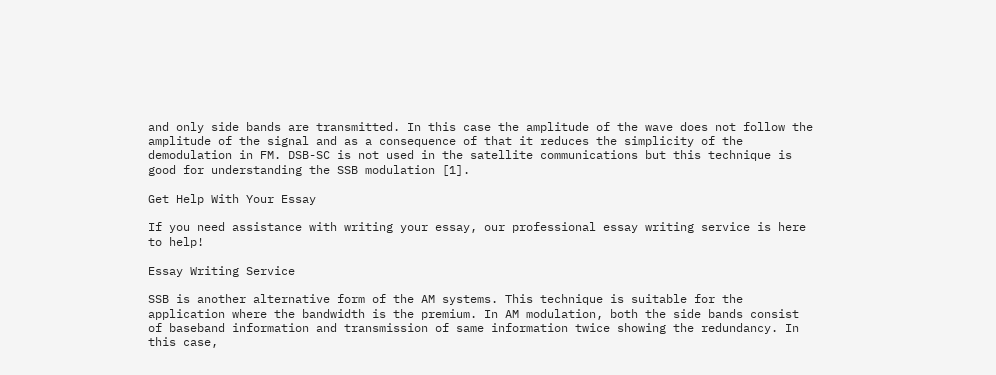and only side bands are transmitted. In this case the amplitude of the wave does not follow the amplitude of the signal and as a consequence of that it reduces the simplicity of the demodulation in FM. DSB-SC is not used in the satellite communications but this technique is good for understanding the SSB modulation [1].

Get Help With Your Essay

If you need assistance with writing your essay, our professional essay writing service is here to help!

Essay Writing Service

SSB is another alternative form of the AM systems. This technique is suitable for the application where the bandwidth is the premium. In AM modulation, both the side bands consist of baseband information and transmission of same information twice showing the redundancy. In this case,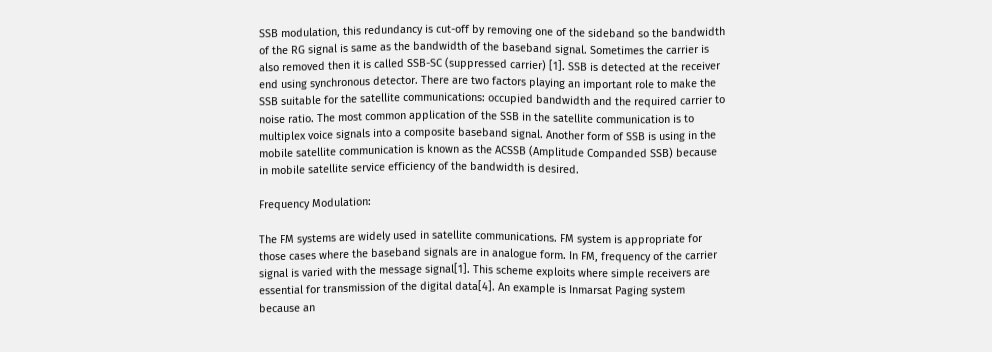SSB modulation, this redundancy is cut-off by removing one of the sideband so the bandwidth of the RG signal is same as the bandwidth of the baseband signal. Sometimes the carrier is also removed then it is called SSB-SC (suppressed carrier) [1]. SSB is detected at the receiver end using synchronous detector. There are two factors playing an important role to make the SSB suitable for the satellite communications: occupied bandwidth and the required carrier to noise ratio. The most common application of the SSB in the satellite communication is to multiplex voice signals into a composite baseband signal. Another form of SSB is using in the mobile satellite communication is known as the ACSSB (Amplitude Companded SSB) because in mobile satellite service efficiency of the bandwidth is desired.

Frequency Modulation:

The FM systems are widely used in satellite communications. FM system is appropriate for those cases where the baseband signals are in analogue form. In FM, frequency of the carrier signal is varied with the message signal[1]. This scheme exploits where simple receivers are essential for transmission of the digital data[4]. An example is Inmarsat Paging system because an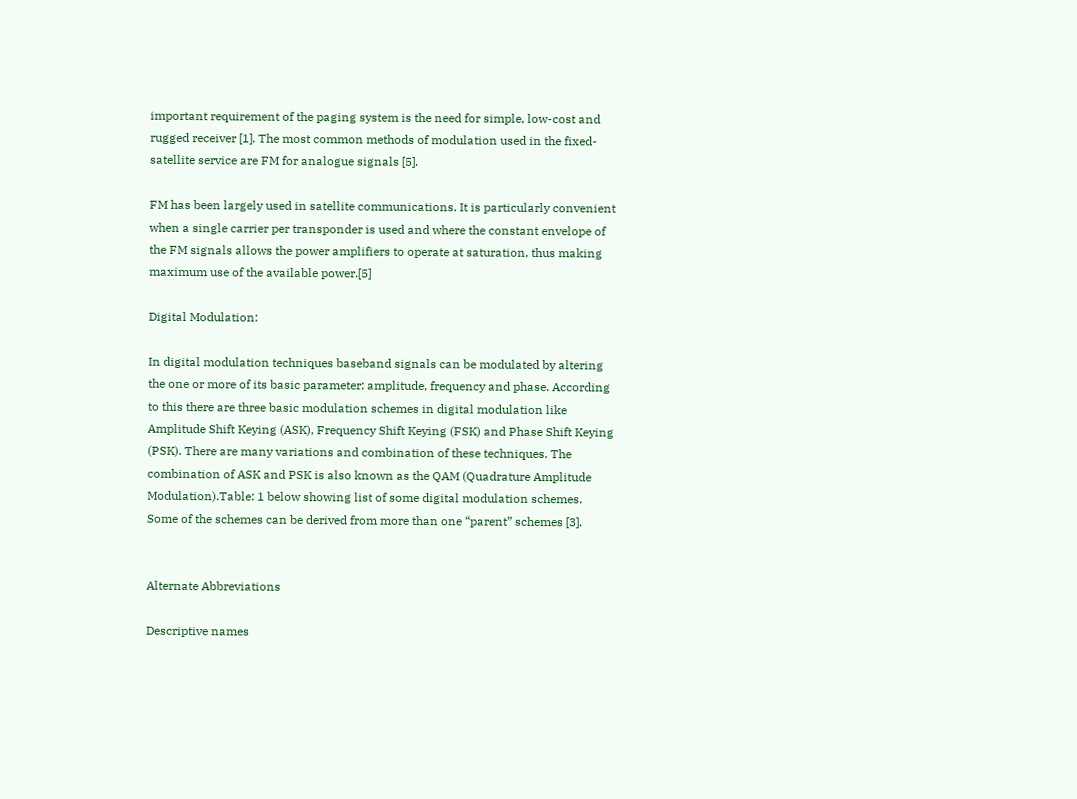important requirement of the paging system is the need for simple, low-cost and rugged receiver [1]. The most common methods of modulation used in the fixed-satellite service are FM for analogue signals [5].

FM has been largely used in satellite communications. It is particularly convenient when a single carrier per transponder is used and where the constant envelope of the FM signals allows the power amplifiers to operate at saturation, thus making maximum use of the available power.[5]

Digital Modulation:

In digital modulation techniques baseband signals can be modulated by altering the one or more of its basic parameter: amplitude, frequency and phase. According to this there are three basic modulation schemes in digital modulation like Amplitude Shift Keying (ASK), Frequency Shift Keying (FSK) and Phase Shift Keying (PSK). There are many variations and combination of these techniques. The combination of ASK and PSK is also known as the QAM (Quadrature Amplitude Modulation).Table: 1 below showing list of some digital modulation schemes. Some of the schemes can be derived from more than one “parent” schemes [3].


Alternate Abbreviations

Descriptive names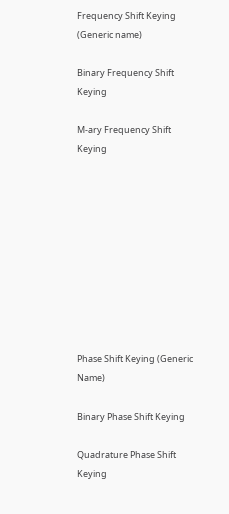Frequency Shift Keying (Generic name)

Binary Frequency Shift Keying

M-ary Frequency Shift Keying










Phase Shift Keying (Generic Name)

Binary Phase Shift Keying

Quadrature Phase Shift Keying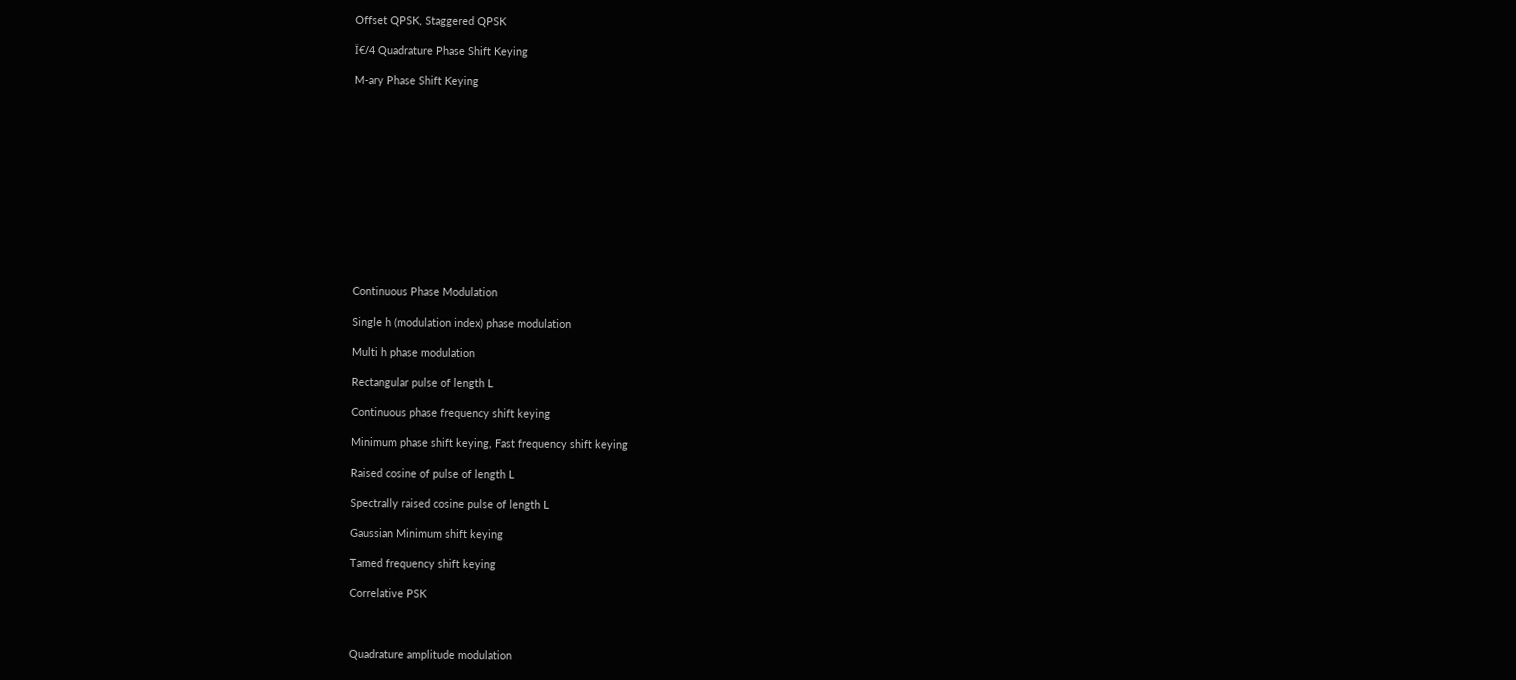Offset QPSK, Staggered QPSK

Ï€/4 Quadrature Phase Shift Keying

M-ary Phase Shift Keying













Continuous Phase Modulation

Single h (modulation index) phase modulation

Multi h phase modulation

Rectangular pulse of length L

Continuous phase frequency shift keying

Minimum phase shift keying, Fast frequency shift keying

Raised cosine of pulse of length L

Spectrally raised cosine pulse of length L

Gaussian Minimum shift keying

Tamed frequency shift keying

Correlative PSK



Quadrature amplitude modulation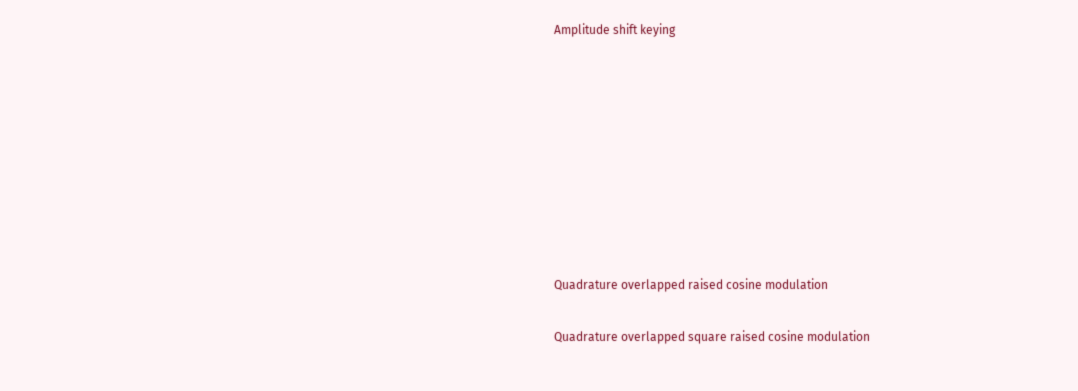Amplitude shift keying









Quadrature overlapped raised cosine modulation

Quadrature overlapped square raised cosine modulation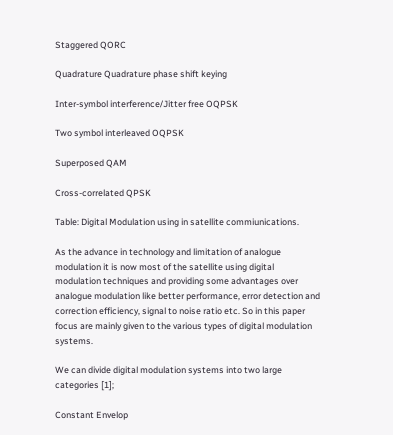Staggered QORC

Quadrature Quadrature phase shift keying

Inter-symbol interference/Jitter free OQPSK

Two symbol interleaved OQPSK

Superposed QAM

Cross-correlated QPSK

Table: Digital Modulation using in satellite commiunications.

As the advance in technology and limitation of analogue modulation it is now most of the satellite using digital modulation techniques and providing some advantages over analogue modulation like better performance, error detection and correction efficiency, signal to noise ratio etc. So in this paper focus are mainly given to the various types of digital modulation systems.

We can divide digital modulation systems into two large categories [1];

Constant Envelop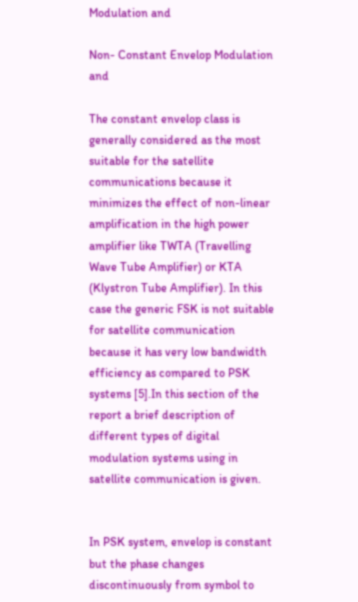Modulation and

Non- Constant Envelop Modulation and

The constant envelop class is generally considered as the most suitable for the satellite communications because it minimizes the effect of non-linear amplification in the high power amplifier like TWTA (Travelling Wave Tube Amplifier) or KTA (Klystron Tube Amplifier). In this case the generic FSK is not suitable for satellite communication because it has very low bandwidth efficiency as compared to PSK systems [5].In this section of the report a brief description of different types of digital modulation systems using in satellite communication is given.


In PSK system, envelop is constant but the phase changes discontinuously from symbol to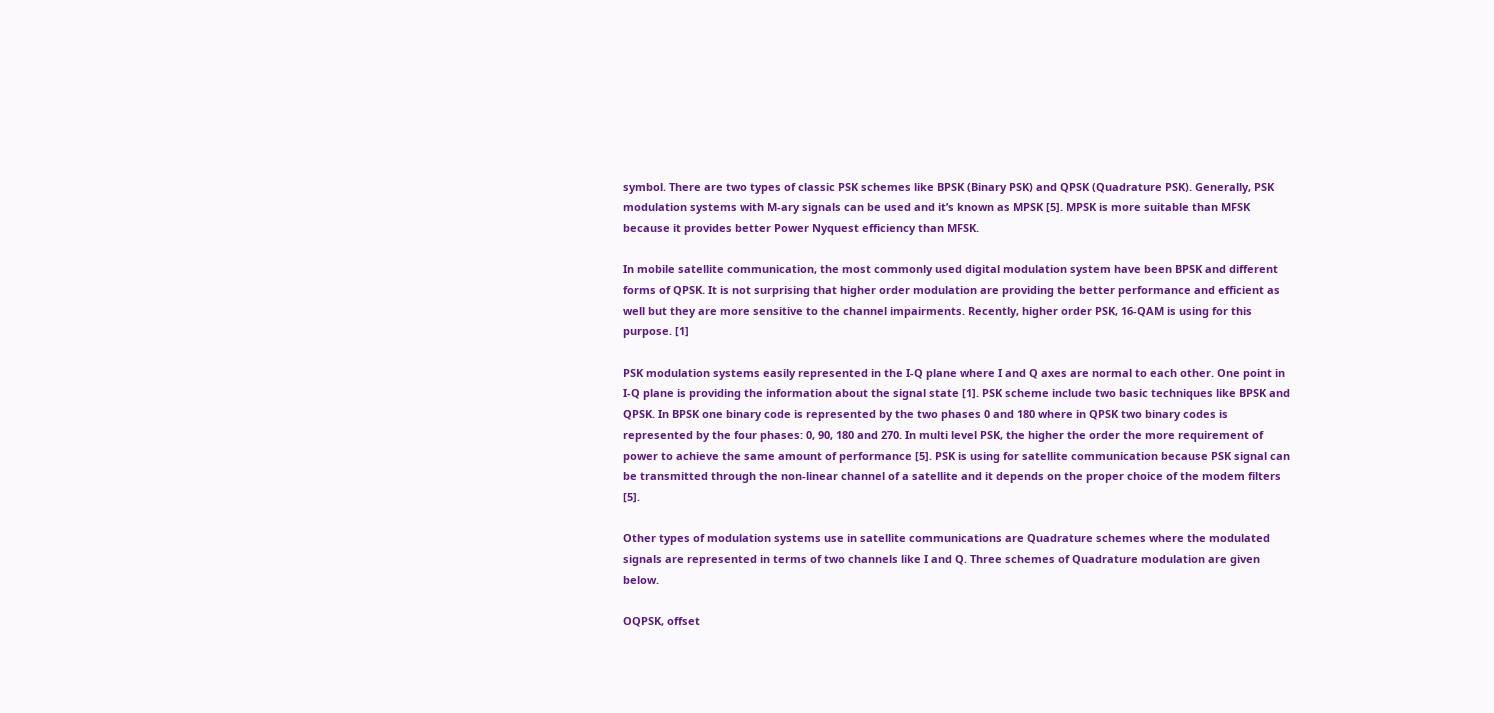symbol. There are two types of classic PSK schemes like BPSK (Binary PSK) and QPSK (Quadrature PSK). Generally, PSK modulation systems with M-ary signals can be used and it’s known as MPSK [5]. MPSK is more suitable than MFSK because it provides better Power Nyquest efficiency than MFSK.

In mobile satellite communication, the most commonly used digital modulation system have been BPSK and different forms of QPSK. It is not surprising that higher order modulation are providing the better performance and efficient as well but they are more sensitive to the channel impairments. Recently, higher order PSK, 16-QAM is using for this purpose. [1]

PSK modulation systems easily represented in the I-Q plane where I and Q axes are normal to each other. One point in I-Q plane is providing the information about the signal state [1]. PSK scheme include two basic techniques like BPSK and QPSK. In BPSK one binary code is represented by the two phases 0 and 180 where in QPSK two binary codes is represented by the four phases: 0, 90, 180 and 270. In multi level PSK, the higher the order the more requirement of power to achieve the same amount of performance [5]. PSK is using for satellite communication because PSK signal can be transmitted through the non-linear channel of a satellite and it depends on the proper choice of the modem filters [5].

Other types of modulation systems use in satellite communications are Quadrature schemes where the modulated signals are represented in terms of two channels like I and Q. Three schemes of Quadrature modulation are given below.

OQPSK, offset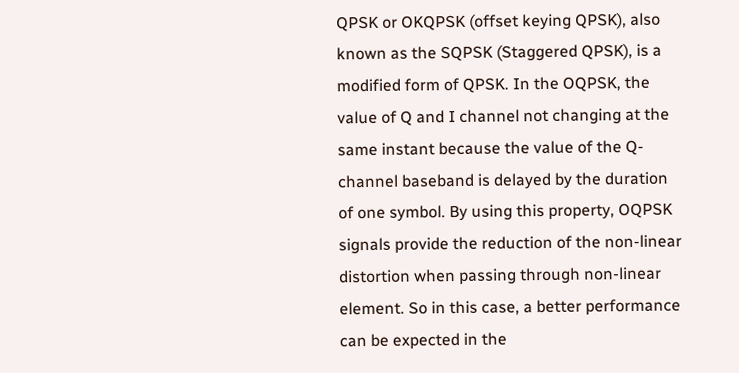QPSK or OKQPSK (offset keying QPSK), also known as the SQPSK (Staggered QPSK), is a modified form of QPSK. In the OQPSK, the value of Q and I channel not changing at the same instant because the value of the Q-channel baseband is delayed by the duration of one symbol. By using this property, OQPSK signals provide the reduction of the non-linear distortion when passing through non-linear element. So in this case, a better performance can be expected in the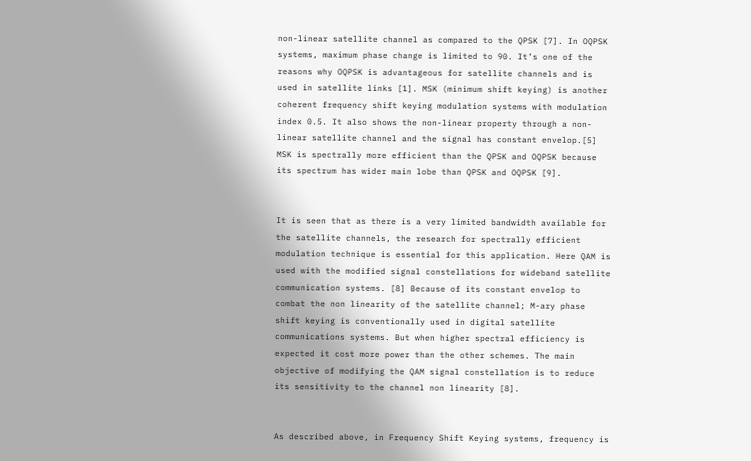non-linear satellite channel as compared to the QPSK [7]. In OQPSK systems, maximum phase change is limited to 90. It’s one of the reasons why OQPSK is advantageous for satellite channels and is used in satellite links [1]. MSK (minimum shift keying) is another coherent frequency shift keying modulation systems with modulation index 0.5. It also shows the non-linear property through a non-linear satellite channel and the signal has constant envelop.[5] MSK is spectrally more efficient than the QPSK and OQPSK because its spectrum has wider main lobe than QPSK and OQPSK [9].


It is seen that as there is a very limited bandwidth available for the satellite channels, the research for spectrally efficient modulation technique is essential for this application. Here QAM is used with the modified signal constellations for wideband satellite communication systems. [8] Because of its constant envelop to combat the non linearity of the satellite channel; M-ary phase shift keying is conventionally used in digital satellite communications systems. But when higher spectral efficiency is expected it cost more power than the other schemes. The main objective of modifying the QAM signal constellation is to reduce its sensitivity to the channel non linearity [8].


As described above, in Frequency Shift Keying systems, frequency is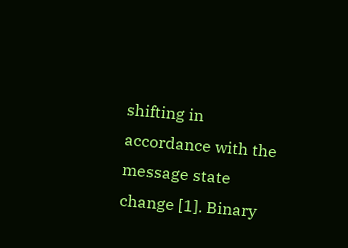shifting in accordance with the message state change [1]. Binary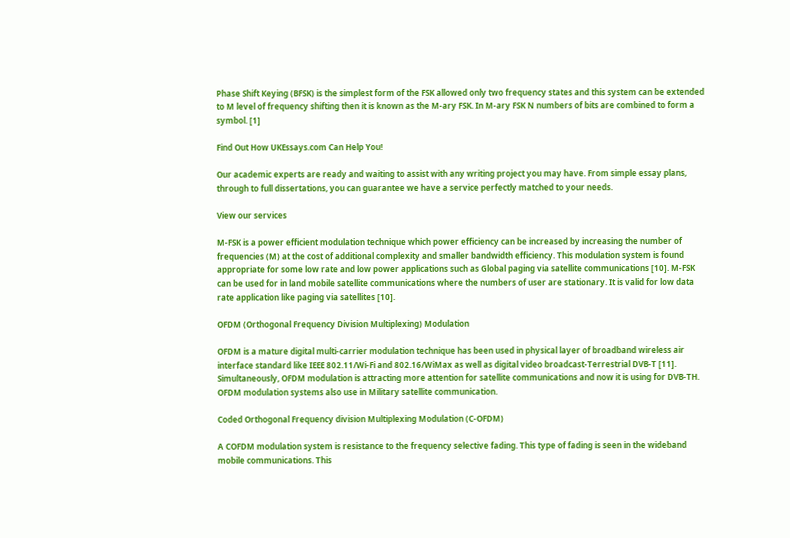Phase Shift Keying (BFSK) is the simplest form of the FSK allowed only two frequency states and this system can be extended to M level of frequency shifting then it is known as the M-ary FSK. In M-ary FSK N numbers of bits are combined to form a symbol. [1]

Find Out How UKEssays.com Can Help You!

Our academic experts are ready and waiting to assist with any writing project you may have. From simple essay plans, through to full dissertations, you can guarantee we have a service perfectly matched to your needs.

View our services

M-FSK is a power efficient modulation technique which power efficiency can be increased by increasing the number of frequencies (M) at the cost of additional complexity and smaller bandwidth efficiency. This modulation system is found appropriate for some low rate and low power applications such as Global paging via satellite communications [10]. M-FSK can be used for in land mobile satellite communications where the numbers of user are stationary. It is valid for low data rate application like paging via satellites [10].

OFDM (Orthogonal Frequency Division Multiplexing) Modulation

OFDM is a mature digital multi-carrier modulation technique has been used in physical layer of broadband wireless air interface standard like IEEE 802.11/Wi-Fi and 802.16/WiMax as well as digital video broadcast-Terrestrial DVB-T [11]. Simultaneously, OFDM modulation is attracting more attention for satellite communications and now it is using for DVB-TH. OFDM modulation systems also use in Military satellite communication.

Coded Orthogonal Frequency division Multiplexing Modulation (C-OFDM)

A COFDM modulation system is resistance to the frequency selective fading. This type of fading is seen in the wideband mobile communications. This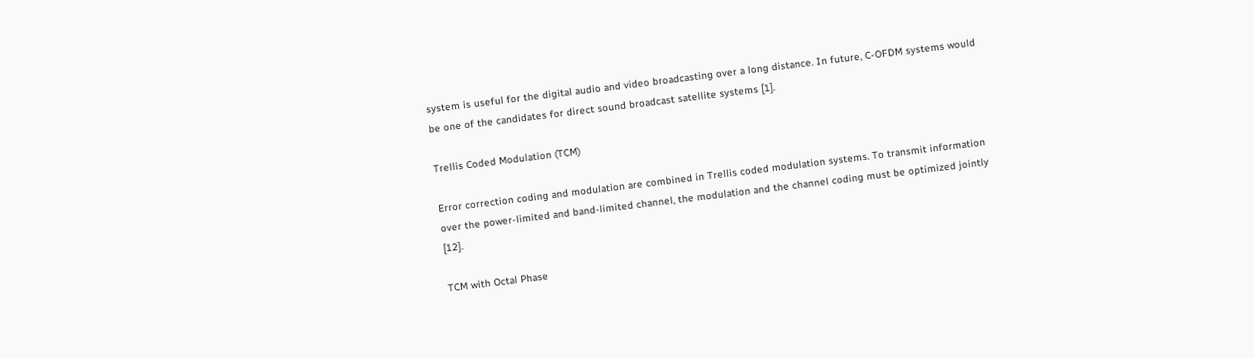system is useful for the digital audio and video broadcasting over a long distance. In future, C-OFDM systems would be one of the candidates for direct sound broadcast satellite systems [1].

Trellis Coded Modulation (TCM)

Error correction coding and modulation are combined in Trellis coded modulation systems. To transmit information over the power-limited and band-limited channel, the modulation and the channel coding must be optimized jointly [12].

TCM with Octal Phase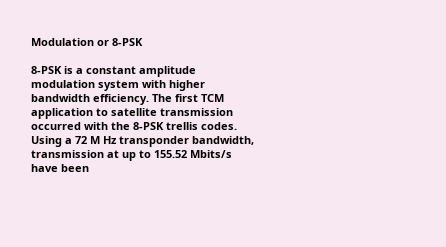Modulation or 8-PSK

8-PSK is a constant amplitude modulation system with higher bandwidth efficiency. The first TCM application to satellite transmission occurred with the 8-PSK trellis codes. Using a 72 M Hz transponder bandwidth, transmission at up to 155.52 Mbits/s have been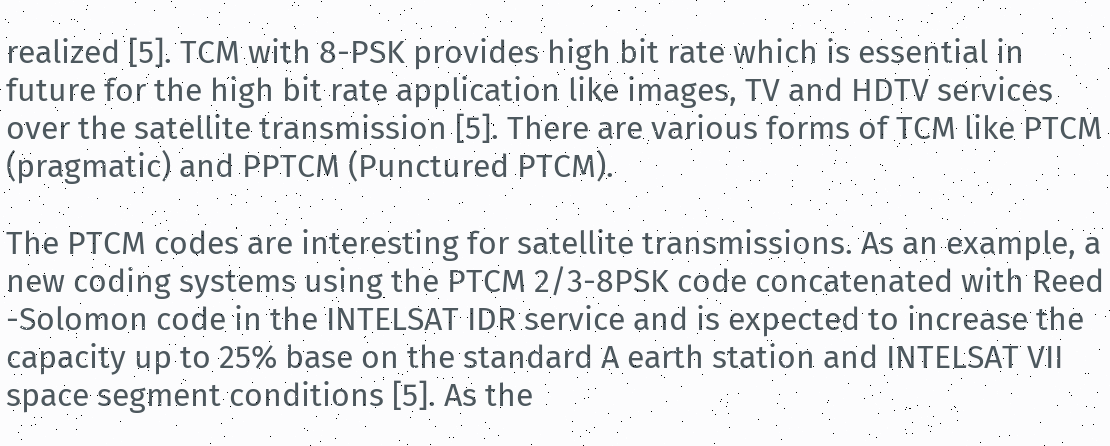realized [5]. TCM with 8-PSK provides high bit rate which is essential in future for the high bit rate application like images, TV and HDTV services over the satellite transmission [5]. There are various forms of TCM like PTCM (pragmatic) and PPTCM (Punctured PTCM).

The PTCM codes are interesting for satellite transmissions. As an example, a new coding systems using the PTCM 2/3-8PSK code concatenated with Reed -Solomon code in the INTELSAT IDR service and is expected to increase the capacity up to 25% base on the standard A earth station and INTELSAT VII space segment conditions [5]. As the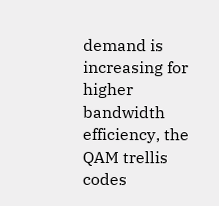demand is increasing for higher bandwidth efficiency, the QAM trellis codes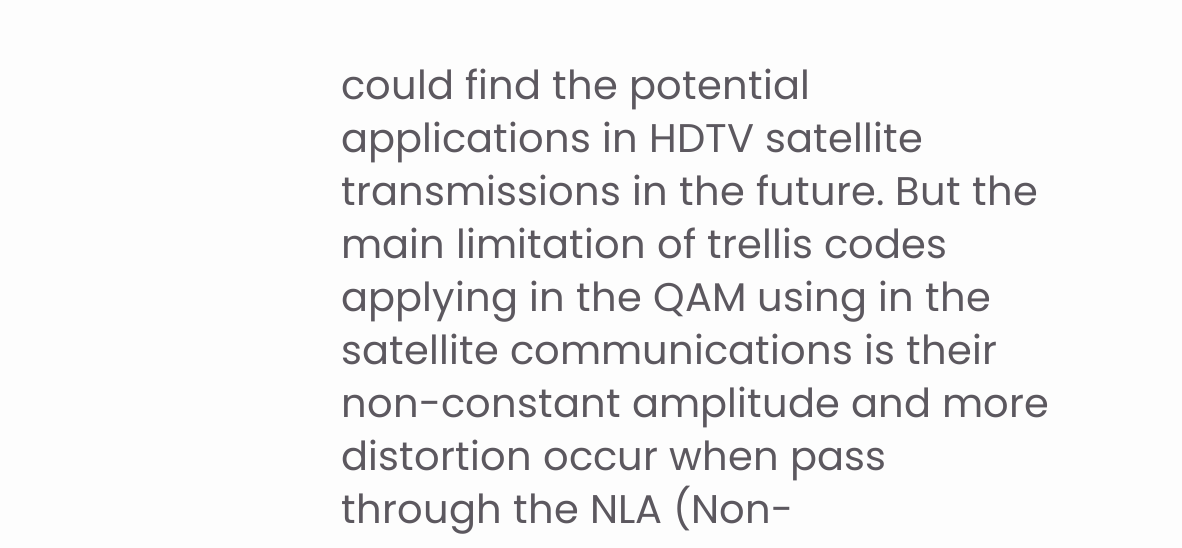could find the potential applications in HDTV satellite transmissions in the future. But the main limitation of trellis codes applying in the QAM using in the satellite communications is their non-constant amplitude and more distortion occur when pass through the NLA (Non-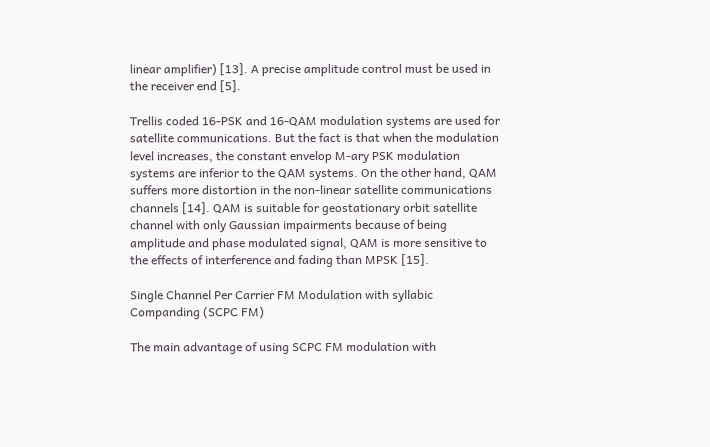linear amplifier) [13]. A precise amplitude control must be used in the receiver end [5].

Trellis coded 16-PSK and 16-QAM modulation systems are used for satellite communications. But the fact is that when the modulation level increases, the constant envelop M-ary PSK modulation systems are inferior to the QAM systems. On the other hand, QAM suffers more distortion in the non-linear satellite communications channels [14]. QAM is suitable for geostationary orbit satellite channel with only Gaussian impairments because of being amplitude and phase modulated signal, QAM is more sensitive to the effects of interference and fading than MPSK [15].

Single Channel Per Carrier FM Modulation with syllabic Companding (SCPC FM)

The main advantage of using SCPC FM modulation with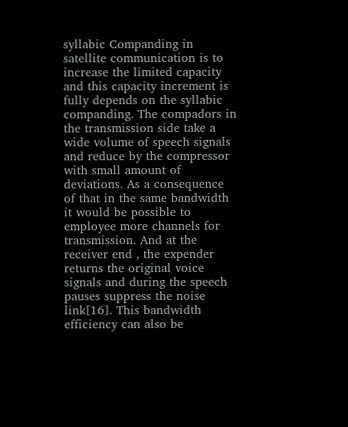syllabic Companding in satellite communication is to increase the limited capacity and this capacity increment is fully depends on the syllabic companding. The compadors in the transmission side take a wide volume of speech signals and reduce by the compressor with small amount of deviations. As a consequence of that in the same bandwidth it would be possible to employee more channels for transmission. And at the receiver end , the expender returns the original voice signals and during the speech pauses suppress the noise link[16]. This bandwidth efficiency can also be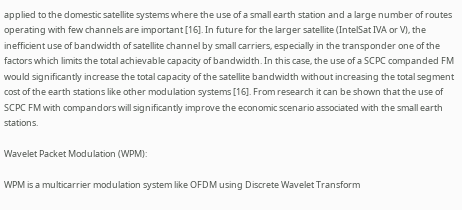applied to the domestic satellite systems where the use of a small earth station and a large number of routes operating with few channels are important [16]. In future for the larger satellite (IntelSat IVA or V), the inefficient use of bandwidth of satellite channel by small carriers, especially in the transponder one of the factors which limits the total achievable capacity of bandwidth. In this case, the use of a SCPC companded FM would significantly increase the total capacity of the satellite bandwidth without increasing the total segment cost of the earth stations like other modulation systems [16]. From research it can be shown that the use of SCPC FM with compandors will significantly improve the economic scenario associated with the small earth stations.

Wavelet Packet Modulation (WPM):

WPM is a multicarrier modulation system like OFDM using Discrete Wavelet Transform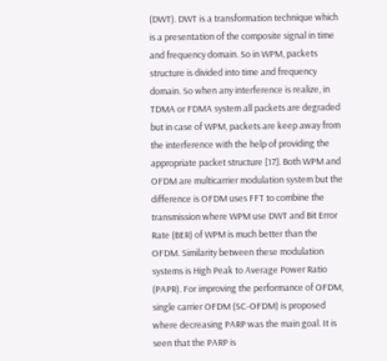(DWT). DWT is a transformation technique which is a presentation of the composite signal in time and frequency domain. So in WPM, packets structure is divided into time and frequency domain. So when any interference is realize, in TDMA or FDMA system all packets are degraded but in case of WPM, packets are keep away from the interference with the help of providing the appropriate packet structure [17]. Both WPM and OFDM are multicarrier modulation system but the difference is OFDM uses FFT to combine the transmission where WPM use DWT and Bit Error Rate (BER) of WPM is much better than the OFDM. Similarity between these modulation systems is High Peak to Average Power Ratio (PAPR). For improving the performance of OFDM, single carrier OFDM (SC-OFDM) is proposed where decreasing PARP was the main goal. It is seen that the PARP is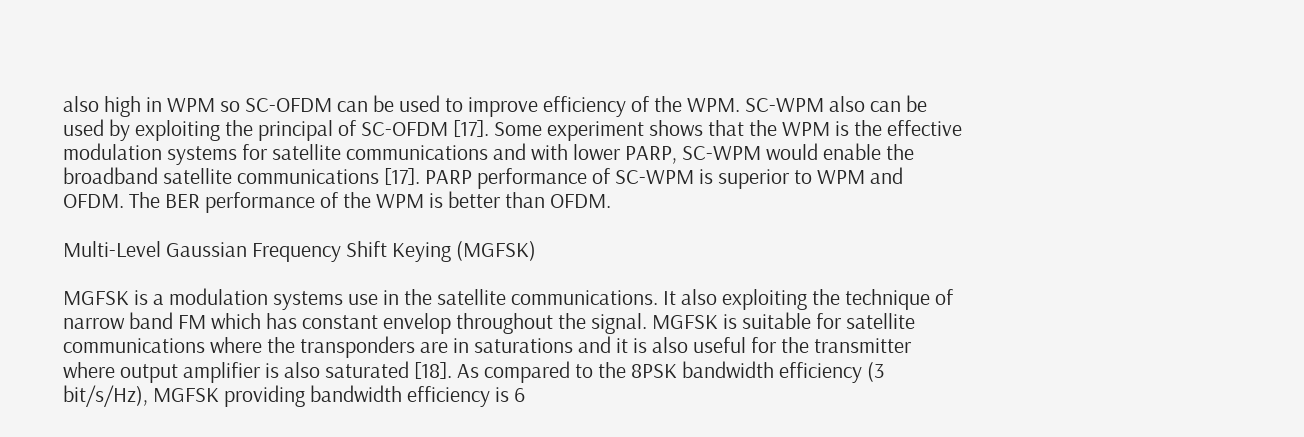also high in WPM so SC-OFDM can be used to improve efficiency of the WPM. SC-WPM also can be used by exploiting the principal of SC-OFDM [17]. Some experiment shows that the WPM is the effective modulation systems for satellite communications and with lower PARP, SC-WPM would enable the broadband satellite communications [17]. PARP performance of SC-WPM is superior to WPM and OFDM. The BER performance of the WPM is better than OFDM.

Multi-Level Gaussian Frequency Shift Keying (MGFSK)

MGFSK is a modulation systems use in the satellite communications. It also exploiting the technique of narrow band FM which has constant envelop throughout the signal. MGFSK is suitable for satellite communications where the transponders are in saturations and it is also useful for the transmitter where output amplifier is also saturated [18]. As compared to the 8PSK bandwidth efficiency (3 bit/s/Hz), MGFSK providing bandwidth efficiency is 6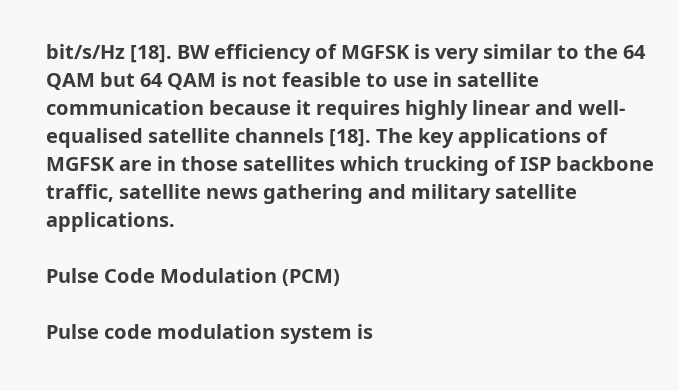bit/s/Hz [18]. BW efficiency of MGFSK is very similar to the 64 QAM but 64 QAM is not feasible to use in satellite communication because it requires highly linear and well-equalised satellite channels [18]. The key applications of MGFSK are in those satellites which trucking of ISP backbone traffic, satellite news gathering and military satellite applications.

Pulse Code Modulation (PCM)

Pulse code modulation system is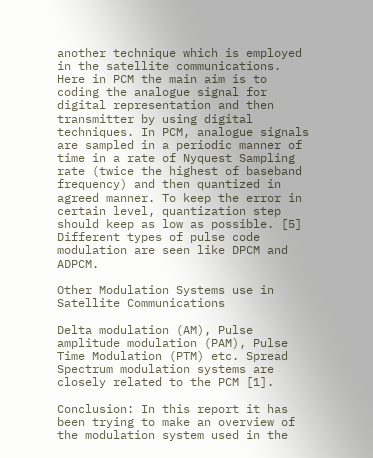another technique which is employed in the satellite communications. Here in PCM the main aim is to coding the analogue signal for digital representation and then transmitter by using digital techniques. In PCM, analogue signals are sampled in a periodic manner of time in a rate of Nyquest Sampling rate (twice the highest of baseband frequency) and then quantized in agreed manner. To keep the error in certain level, quantization step should keep as low as possible. [5] Different types of pulse code modulation are seen like DPCM and ADPCM.

Other Modulation Systems use in Satellite Communications

Delta modulation (AM), Pulse amplitude modulation (PAM), Pulse Time Modulation (PTM) etc. Spread Spectrum modulation systems are closely related to the PCM [1].

Conclusion: In this report it has been trying to make an overview of the modulation system used in the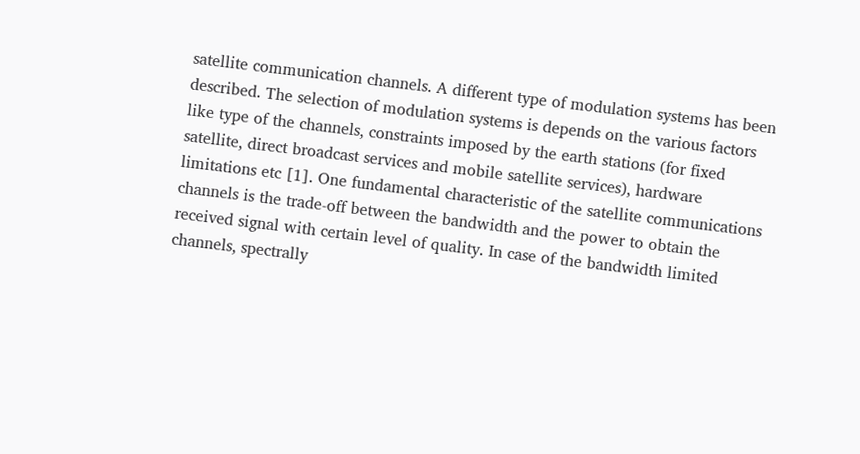satellite communication channels. A different type of modulation systems has been described. The selection of modulation systems is depends on the various factors like type of the channels, constraints imposed by the earth stations (for fixed satellite, direct broadcast services and mobile satellite services), hardware limitations etc [1]. One fundamental characteristic of the satellite communications channels is the trade-off between the bandwidth and the power to obtain the received signal with certain level of quality. In case of the bandwidth limited channels, spectrally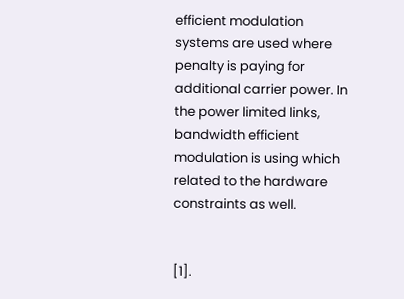efficient modulation systems are used where penalty is paying for additional carrier power. In the power limited links, bandwidth efficient modulation is using which related to the hardware constraints as well.


[1].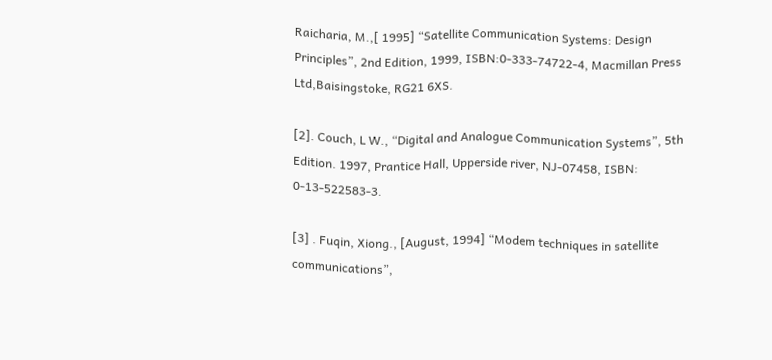Raicharia, M.,[ 1995] “Satellite Communication Systems: Design Principles”, 2nd Edition, 1999, ISBN:0-333-74722-4, Macmillan Press Ltd,Baisingstoke, RG21 6XS.

[2]. Couch, L W., “Digital and Analogue Communication Systems”, 5th Edition. 1997, Prantice Hall, Upperside river, NJ-07458, ISBN: 0-13-522583-3.

[3] . Fuqin, Xiong., [August, 1994] “Modem techniques in satellite communications”,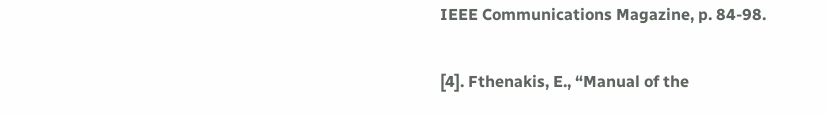IEEE Communications Magazine, p. 84-98.

[4]. Fthenakis, E., “Manual of the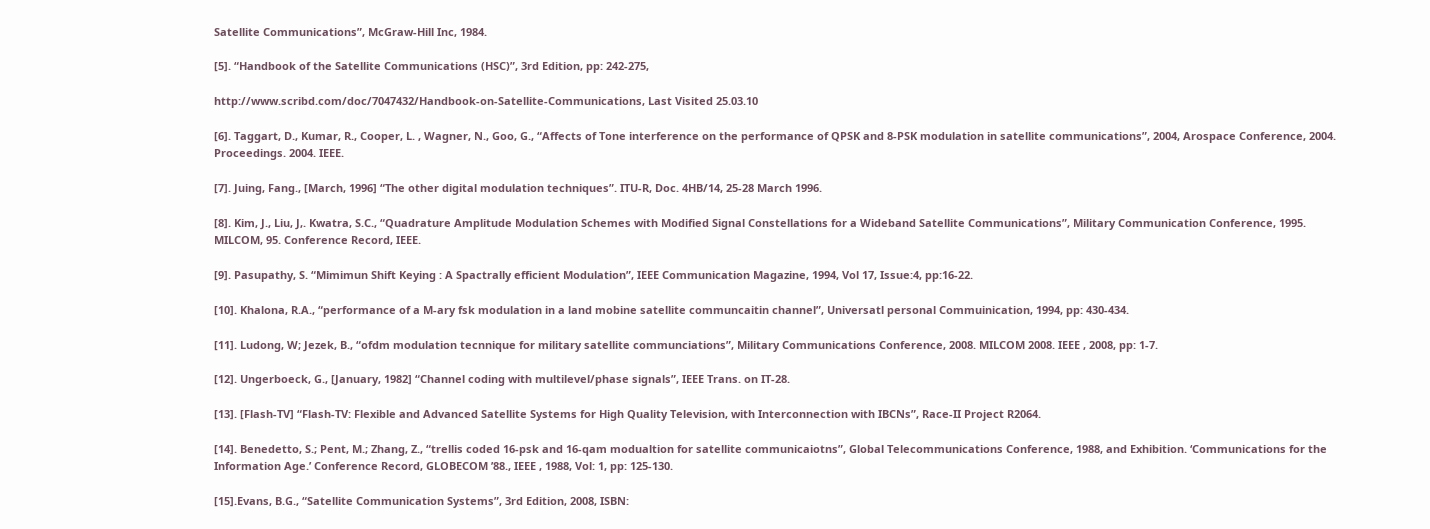Satellite Communications”, McGraw-Hill Inc, 1984.

[5]. “Handbook of the Satellite Communications (HSC)”, 3rd Edition, pp: 242-275,

http://www.scribd.com/doc/7047432/Handbook-on-Satellite-Communications, Last Visited 25.03.10

[6]. Taggart, D., Kumar, R., Cooper, L. , Wagner, N., Goo, G., “Affects of Tone interference on the performance of QPSK and 8-PSK modulation in satellite communications”, 2004, Arospace Conference, 2004. Proceedings. 2004. IEEE.

[7]. Juing, Fang., [March, 1996] “The other digital modulation techniques”. ITU-R, Doc. 4HB/14, 25-28 March 1996.

[8]. Kim, J., Liu, J,. Kwatra, S.C., “Quadrature Amplitude Modulation Schemes with Modified Signal Constellations for a Wideband Satellite Communications”, Military Communication Conference, 1995. MILCOM, 95. Conference Record, IEEE.

[9]. Pasupathy, S. “Mimimun Shift Keying : A Spactrally efficient Modulation”, IEEE Communication Magazine, 1994, Vol 17, Issue:4, pp:16-22.

[10]. Khalona, R.A., “performance of a M-ary fsk modulation in a land mobine satellite communcaitin channel”, Universatl personal Commuinication, 1994, pp: 430-434.

[11]. Ludong, W; Jezek, B., “ofdm modulation tecnnique for military satellite communciations”, Military Communications Conference, 2008. MILCOM 2008. IEEE , 2008, pp: 1-7.

[12]. Ungerboeck, G., [January, 1982] “Channel coding with multilevel/phase signals”, IEEE Trans. on IT-28.

[13]. [Flash-TV] “Flash-TV: Flexible and Advanced Satellite Systems for High Quality Television, with Interconnection with IBCNs”, Race-II Project R2064.

[14]. Benedetto, S.; Pent, M.; Zhang, Z., “trellis coded 16-psk and 16-qam modualtion for satellite communicaiotns”, Global Telecommunications Conference, 1988, and Exhibition. ‘Communications for the Information Age.’ Conference Record, GLOBECOM ’88., IEEE , 1988, Vol: 1, pp: 125-130.

[15].Evans, B.G., “Satellite Communication Systems”, 3rd Edition, 2008, ISBN: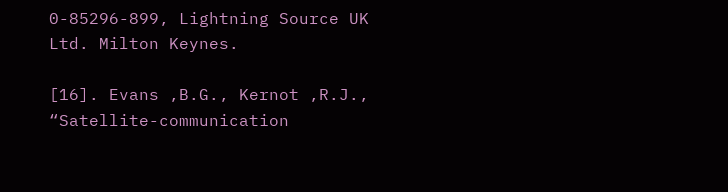0-85296-899, Lightning Source UK Ltd. Milton Keynes.

[16]. Evans ,B.G., Kernot ,R.J., “Satellite-communication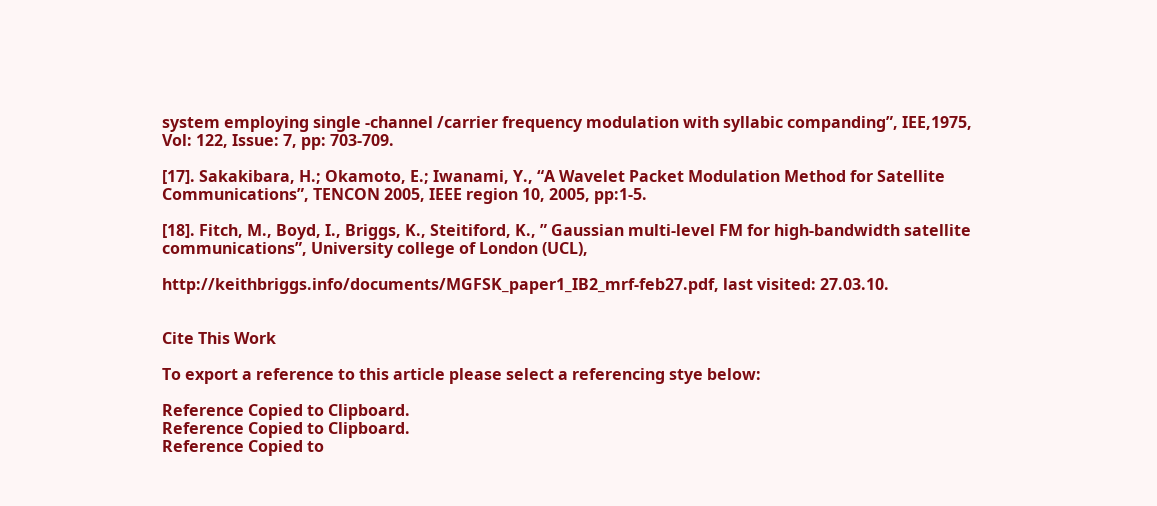system employing single -channel /carrier frequency modulation with syllabic companding”, IEE,1975, Vol: 122, Issue: 7, pp: 703-709.

[17]. Sakakibara, H.; Okamoto, E.; Iwanami, Y., “A Wavelet Packet Modulation Method for Satellite Communications”, TENCON 2005, IEEE region 10, 2005, pp:1-5.

[18]. Fitch, M., Boyd, I., Briggs, K., Steitiford, K., ” Gaussian multi-level FM for high-bandwidth satellite communications”, University college of London (UCL),

http://keithbriggs.info/documents/MGFSK_paper1_IB2_mrf-feb27.pdf, last visited: 27.03.10.


Cite This Work

To export a reference to this article please select a referencing stye below:

Reference Copied to Clipboard.
Reference Copied to Clipboard.
Reference Copied to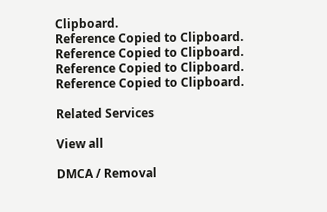Clipboard.
Reference Copied to Clipboard.
Reference Copied to Clipboard.
Reference Copied to Clipboard.
Reference Copied to Clipboard.

Related Services

View all

DMCA / Removal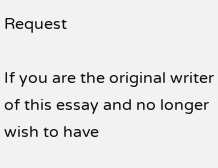Request

If you are the original writer of this essay and no longer wish to have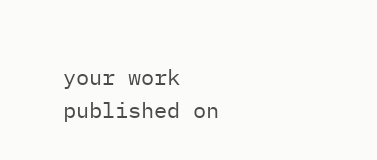your work published on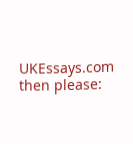UKEssays.com then please: